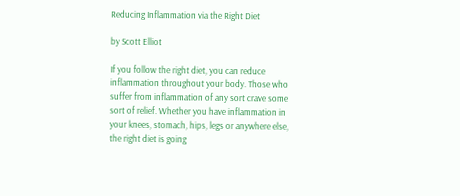Reducing Inflammation via the Right Diet

by Scott Elliot

If you follow the right diet, you can reduce inflammation throughout your body. Those who suffer from inflammation of any sort crave some sort of relief. Whether you have inflammation in your knees, stomach, hips, legs or anywhere else, the right diet is going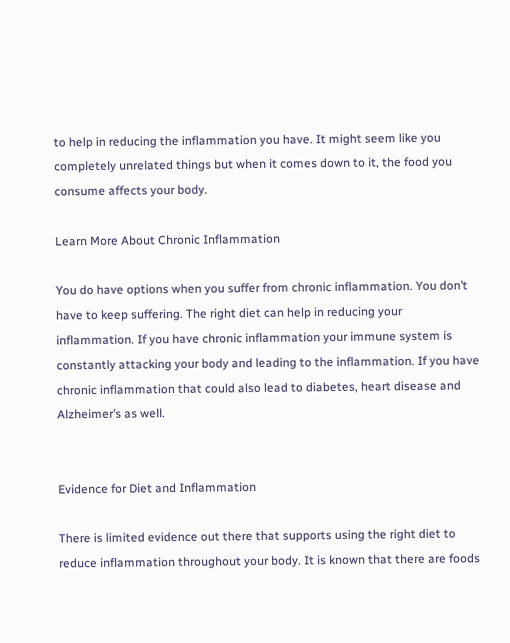to help in reducing the inflammation you have. It might seem like you completely unrelated things but when it comes down to it, the food you consume affects your body.

Learn More About Chronic Inflammation

You do have options when you suffer from chronic inflammation. You don’t have to keep suffering. The right diet can help in reducing your inflammation. If you have chronic inflammation your immune system is constantly attacking your body and leading to the inflammation. If you have chronic inflammation that could also lead to diabetes, heart disease and Alzheimer’s as well.


Evidence for Diet and Inflammation

There is limited evidence out there that supports using the right diet to reduce inflammation throughout your body. It is known that there are foods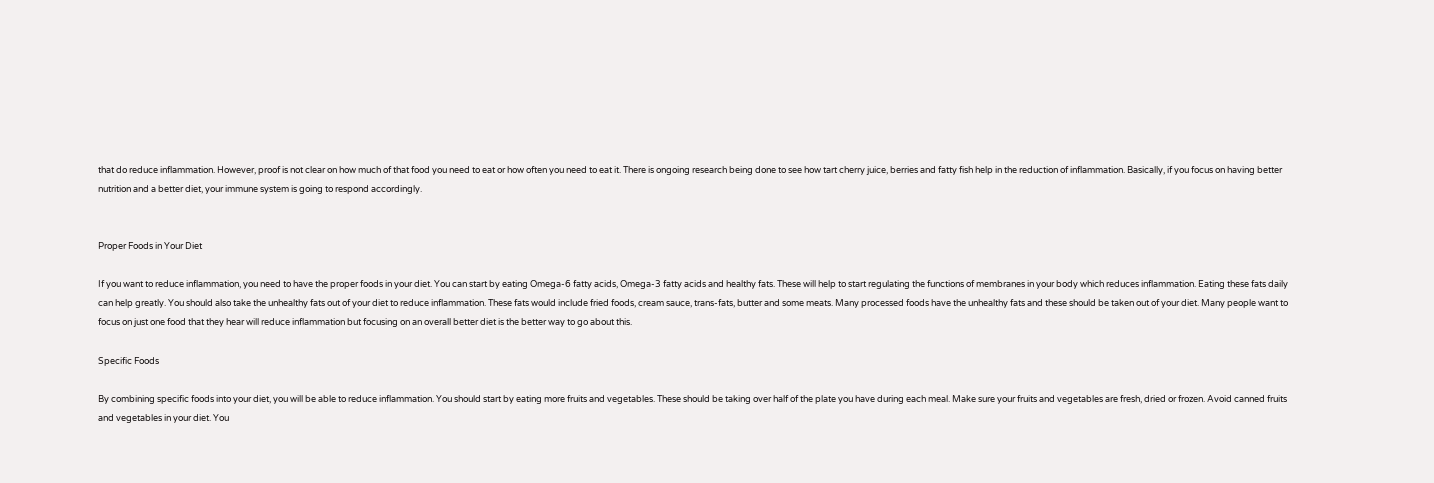that do reduce inflammation. However, proof is not clear on how much of that food you need to eat or how often you need to eat it. There is ongoing research being done to see how tart cherry juice, berries and fatty fish help in the reduction of inflammation. Basically, if you focus on having better nutrition and a better diet, your immune system is going to respond accordingly.


Proper Foods in Your Diet

If you want to reduce inflammation, you need to have the proper foods in your diet. You can start by eating Omega-6 fatty acids, Omega-3 fatty acids and healthy fats. These will help to start regulating the functions of membranes in your body which reduces inflammation. Eating these fats daily can help greatly. You should also take the unhealthy fats out of your diet to reduce inflammation. These fats would include fried foods, cream sauce, trans-fats, butter and some meats. Many processed foods have the unhealthy fats and these should be taken out of your diet. Many people want to focus on just one food that they hear will reduce inflammation but focusing on an overall better diet is the better way to go about this.

Specific Foods

By combining specific foods into your diet, you will be able to reduce inflammation. You should start by eating more fruits and vegetables. These should be taking over half of the plate you have during each meal. Make sure your fruits and vegetables are fresh, dried or frozen. Avoid canned fruits and vegetables in your diet. You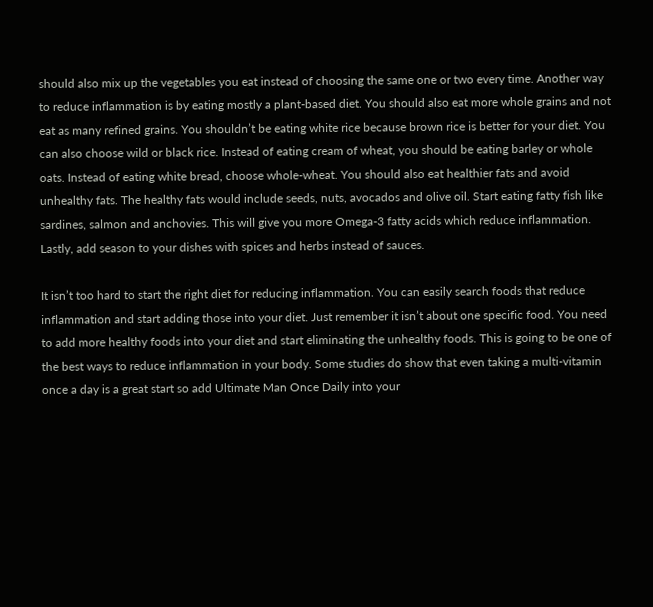should also mix up the vegetables you eat instead of choosing the same one or two every time. Another way to reduce inflammation is by eating mostly a plant-based diet. You should also eat more whole grains and not eat as many refined grains. You shouldn’t be eating white rice because brown rice is better for your diet. You can also choose wild or black rice. Instead of eating cream of wheat, you should be eating barley or whole oats. Instead of eating white bread, choose whole-wheat. You should also eat healthier fats and avoid unhealthy fats. The healthy fats would include seeds, nuts, avocados and olive oil. Start eating fatty fish like sardines, salmon and anchovies. This will give you more Omega-3 fatty acids which reduce inflammation. Lastly, add season to your dishes with spices and herbs instead of sauces.

It isn’t too hard to start the right diet for reducing inflammation. You can easily search foods that reduce inflammation and start adding those into your diet. Just remember it isn’t about one specific food. You need to add more healthy foods into your diet and start eliminating the unhealthy foods. This is going to be one of the best ways to reduce inflammation in your body. Some studies do show that even taking a multi-vitamin once a day is a great start so add Ultimate Man Once Daily into your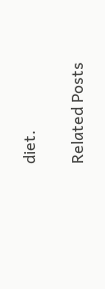diet.

Related Posts